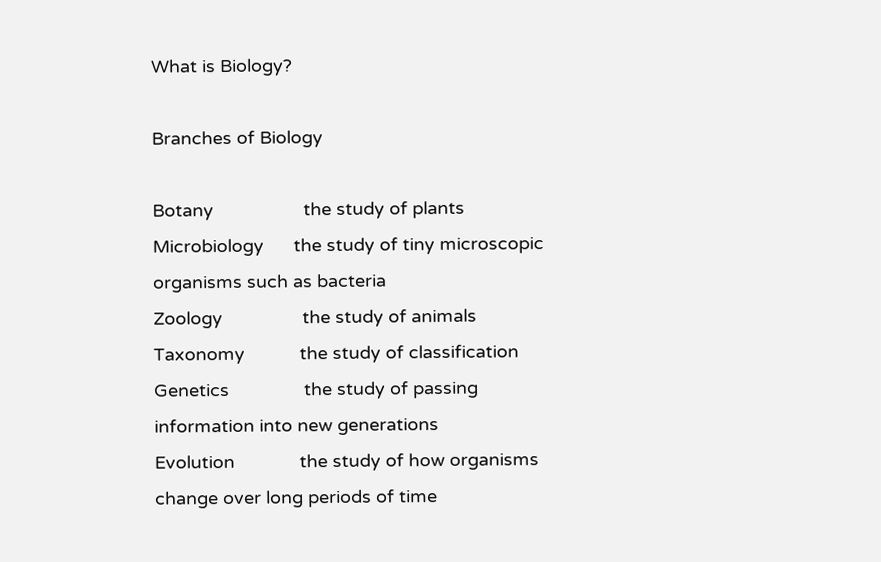What is Biology?

Branches of Biology

Botany                  the study of plants
Microbiology      the study of tiny microscopic organisms such as bacteria
Zoology                the study of animals
Taxonomy           the study of classification
Genetics               the study of passing information into new generations
Evolution             the study of how organisms change over long periods of time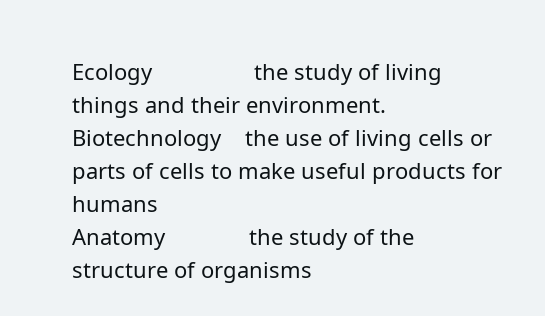Ecology                 the study of living things and their environment.
Biotechnology    the use of living cells or parts of cells to make useful products for humans
Anatomy              the study of the structure of organisms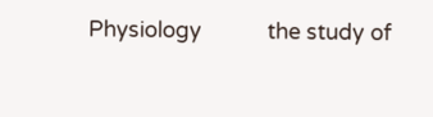Physiology           the study of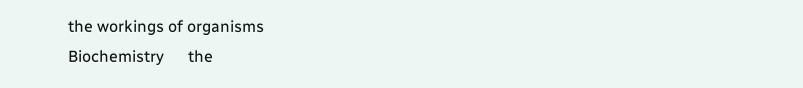the workings of organisms
Biochemistry      the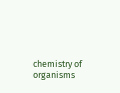chemistry of organisms